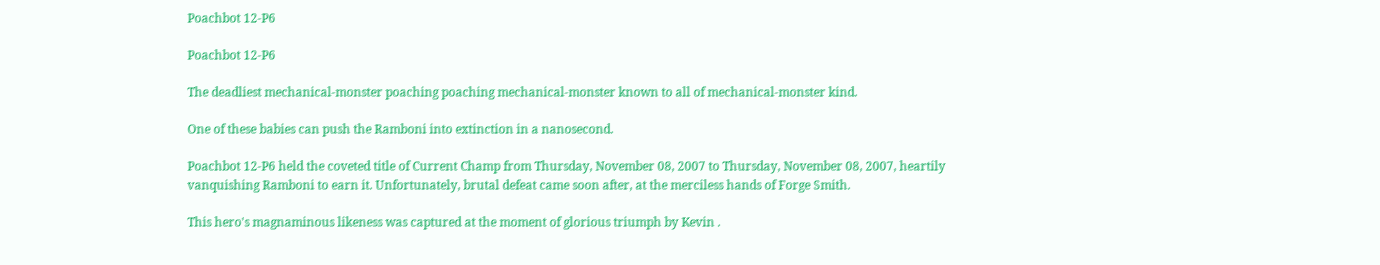Poachbot 12-P6

Poachbot 12-P6

The deadliest mechanical-monster poaching poaching mechanical-monster known to all of mechanical-monster kind.

One of these babies can push the Ramboni into extinction in a nanosecond.

Poachbot 12-P6 held the coveted title of Current Champ from Thursday, November 08, 2007 to Thursday, November 08, 2007, heartily vanquishing Ramboni to earn it. Unfortunately, brutal defeat came soon after, at the merciless hands of Forge Smith.

This hero's magnaminous likeness was captured at the moment of glorious triumph by Kevin .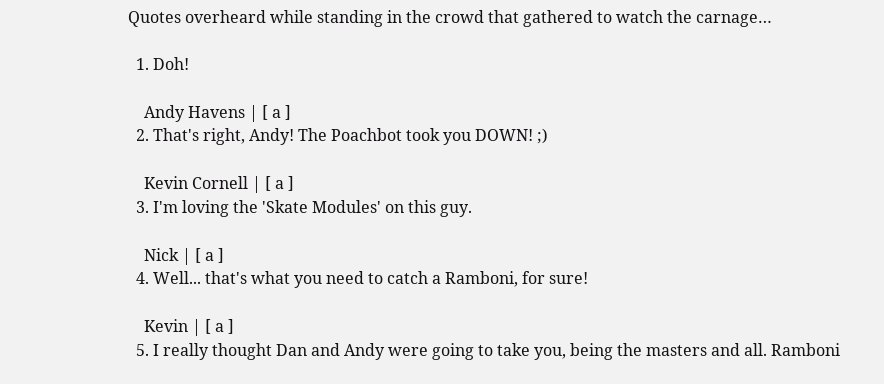Quotes overheard while standing in the crowd that gathered to watch the carnage…

  1. Doh!

    Andy Havens | [ a ]
  2. That's right, Andy! The Poachbot took you DOWN! ;)

    Kevin Cornell | [ a ]
  3. I'm loving the 'Skate Modules' on this guy.

    Nick | [ a ]
  4. Well... that's what you need to catch a Ramboni, for sure!

    Kevin | [ a ]
  5. I really thought Dan and Andy were going to take you, being the masters and all. Ramboni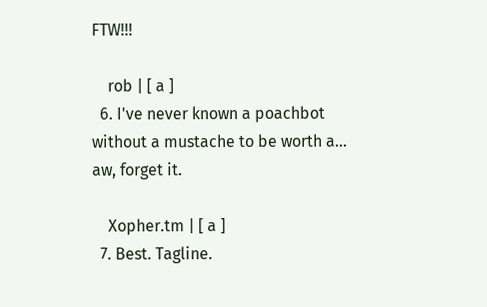FTW!!!

    rob | [ a ]
  6. I've never known a poachbot without a mustache to be worth a... aw, forget it.

    Xopher.tm | [ a ]
  7. Best. Tagline.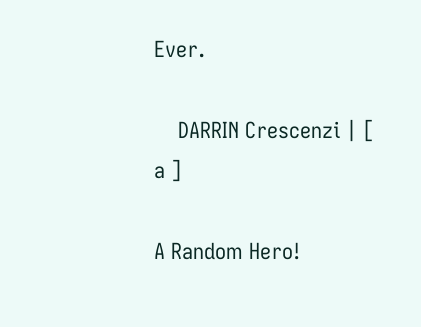Ever.

    DARRIN Crescenzi | [ a ]

A Random Hero!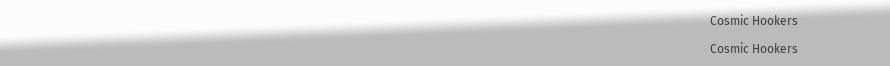Cosmic Hookers

Cosmic Hookers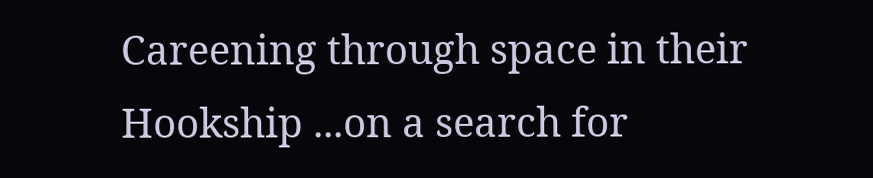Careening through space in their Hookship ...on a search for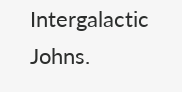Intergalactic Johns.